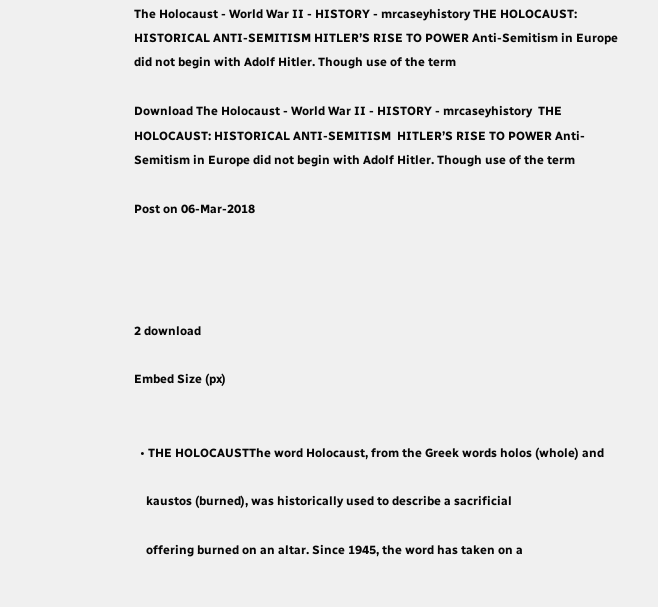The Holocaust - World War II - HISTORY - mrcaseyhistory THE HOLOCAUST: HISTORICAL ANTI-SEMITISM HITLER’S RISE TO POWER Anti-Semitism in Europe did not begin with Adolf Hitler. Though use of the term

Download The Holocaust - World War II - HISTORY - mrcaseyhistory  THE HOLOCAUST: HISTORICAL ANTI-SEMITISM  HITLER’S RISE TO POWER Anti-Semitism in Europe did not begin with Adolf Hitler. Though use of the term

Post on 06-Mar-2018




2 download

Embed Size (px)


  • THE HOLOCAUSTThe word Holocaust, from the Greek words holos (whole) and

    kaustos (burned), was historically used to describe a sacrificial

    offering burned on an altar. Since 1945, the word has taken on a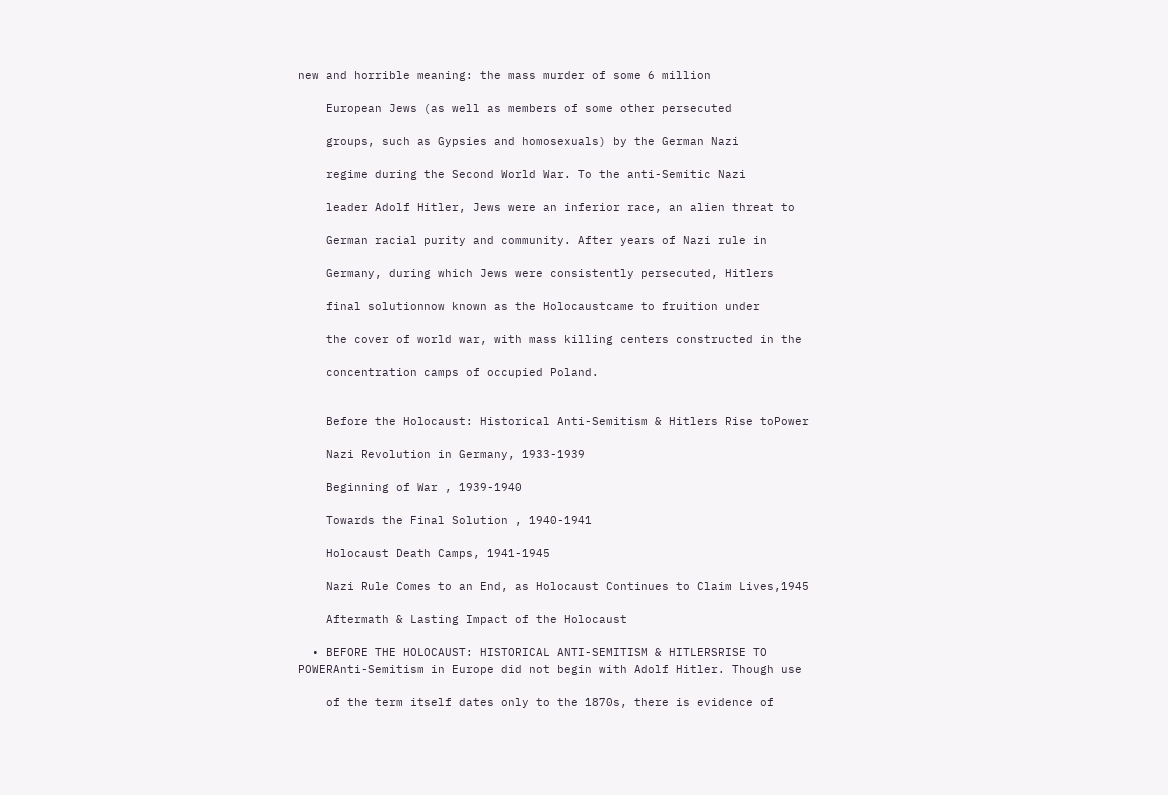new and horrible meaning: the mass murder of some 6 million

    European Jews (as well as members of some other persecuted

    groups, such as Gypsies and homosexuals) by the German Nazi

    regime during the Second World War. To the anti-Semitic Nazi

    leader Adolf Hitler, Jews were an inferior race, an alien threat to

    German racial purity and community. After years of Nazi rule in

    Germany, during which Jews were consistently persecuted, Hitlers

    final solutionnow known as the Holocaustcame to fruition under

    the cover of world war, with mass killing centers constructed in the

    concentration camps of occupied Poland.


    Before the Holocaust: Historical Anti-Semitism & Hitlers Rise toPower

    Nazi Revolution in Germany, 1933-1939

    Beginning of War , 1939-1940

    Towards the Final Solution , 1940-1941

    Holocaust Death Camps, 1941-1945

    Nazi Rule Comes to an End, as Holocaust Continues to Claim Lives,1945

    Aftermath & Lasting Impact of the Holocaust

  • BEFORE THE HOLOCAUST: HISTORICAL ANTI-SEMITISM & HITLERSRISE TO POWERAnti-Semitism in Europe did not begin with Adolf Hitler. Though use

    of the term itself dates only to the 1870s, there is evidence of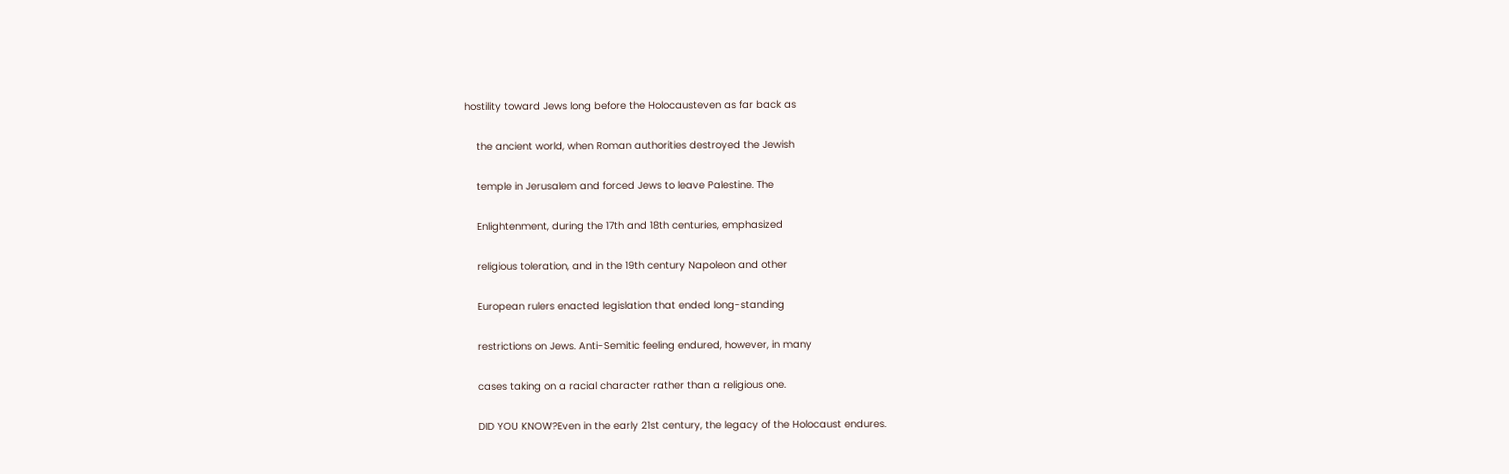hostility toward Jews long before the Holocausteven as far back as

    the ancient world, when Roman authorities destroyed the Jewish

    temple in Jerusalem and forced Jews to leave Palestine. The

    Enlightenment, during the 17th and 18th centuries, emphasized

    religious toleration, and in the 19th century Napoleon and other

    European rulers enacted legislation that ended long-standing

    restrictions on Jews. Anti-Semitic feeling endured, however, in many

    cases taking on a racial character rather than a religious one.

    DID YOU KNOW?Even in the early 21st century, the legacy of the Holocaust endures.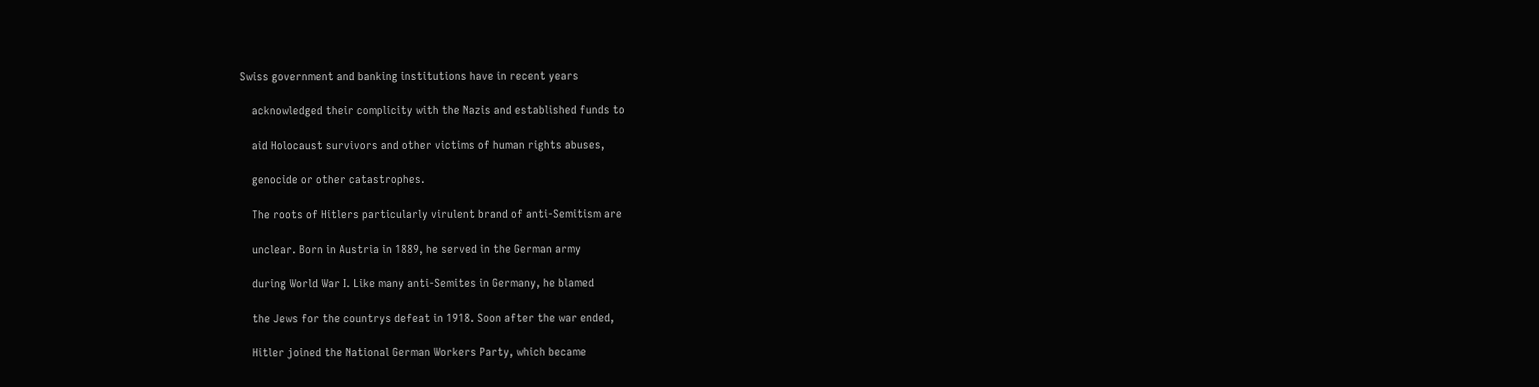Swiss government and banking institutions have in recent years

    acknowledged their complicity with the Nazis and established funds to

    aid Holocaust survivors and other victims of human rights abuses,

    genocide or other catastrophes.

    The roots of Hitlers particularly virulent brand of anti-Semitism are

    unclear. Born in Austria in 1889, he served in the German army

    during World War I. Like many anti-Semites in Germany, he blamed

    the Jews for the countrys defeat in 1918. Soon after the war ended,

    Hitler joined the National German Workers Party, which became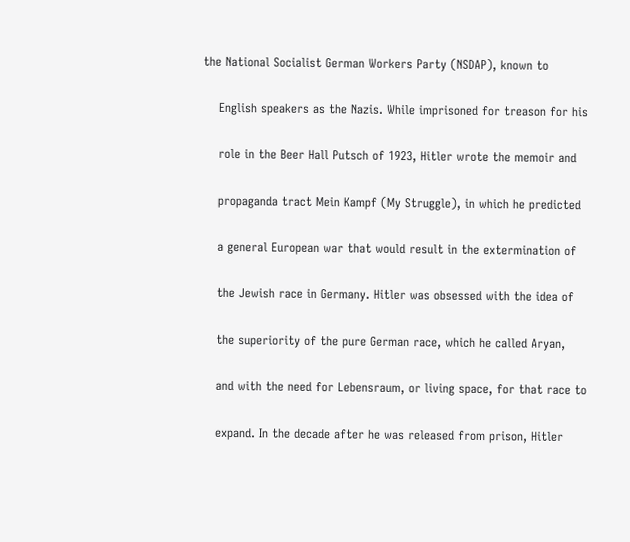the National Socialist German Workers Party (NSDAP), known to

    English speakers as the Nazis. While imprisoned for treason for his

    role in the Beer Hall Putsch of 1923, Hitler wrote the memoir and

    propaganda tract Mein Kampf (My Struggle), in which he predicted

    a general European war that would result in the extermination of

    the Jewish race in Germany. Hitler was obsessed with the idea of

    the superiority of the pure German race, which he called Aryan,

    and with the need for Lebensraum, or living space, for that race to

    expand. In the decade after he was released from prison, Hitler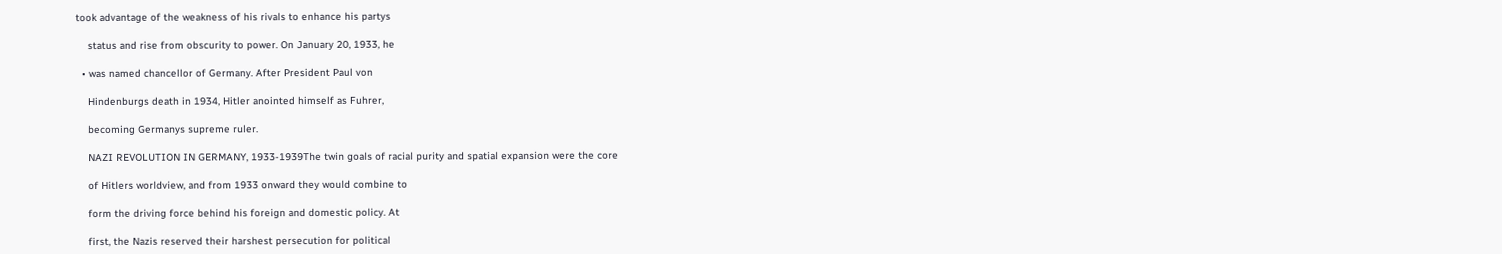took advantage of the weakness of his rivals to enhance his partys

    status and rise from obscurity to power. On January 20, 1933, he

  • was named chancellor of Germany. After President Paul von

    Hindenburgs death in 1934, Hitler anointed himself as Fuhrer,

    becoming Germanys supreme ruler.

    NAZI REVOLUTION IN GERMANY, 1933-1939The twin goals of racial purity and spatial expansion were the core

    of Hitlers worldview, and from 1933 onward they would combine to

    form the driving force behind his foreign and domestic policy. At

    first, the Nazis reserved their harshest persecution for political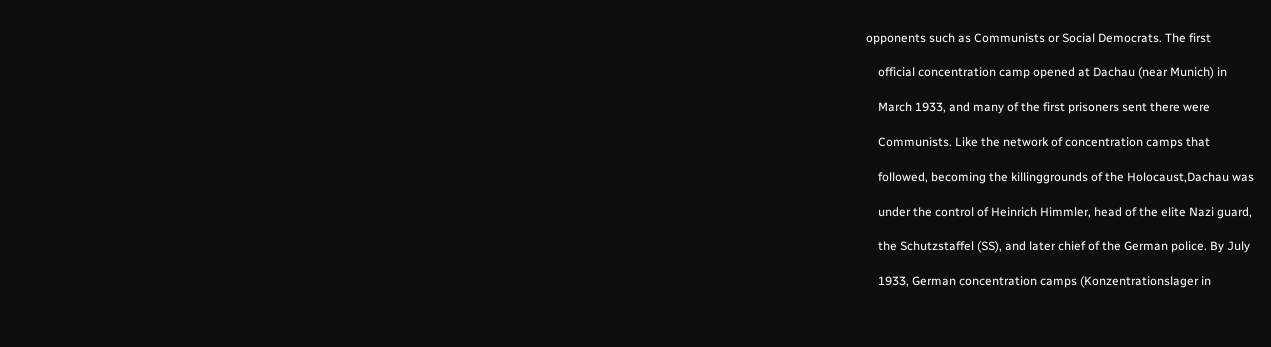opponents such as Communists or Social Democrats. The first

    official concentration camp opened at Dachau (near Munich) in

    March 1933, and many of the first prisoners sent there were

    Communists. Like the network of concentration camps that

    followed, becoming the killinggrounds of the Holocaust,Dachau was

    under the control of Heinrich Himmler, head of the elite Nazi guard,

    the Schutzstaffel (SS), and later chief of the German police. By July

    1933, German concentration camps (Konzentrationslager in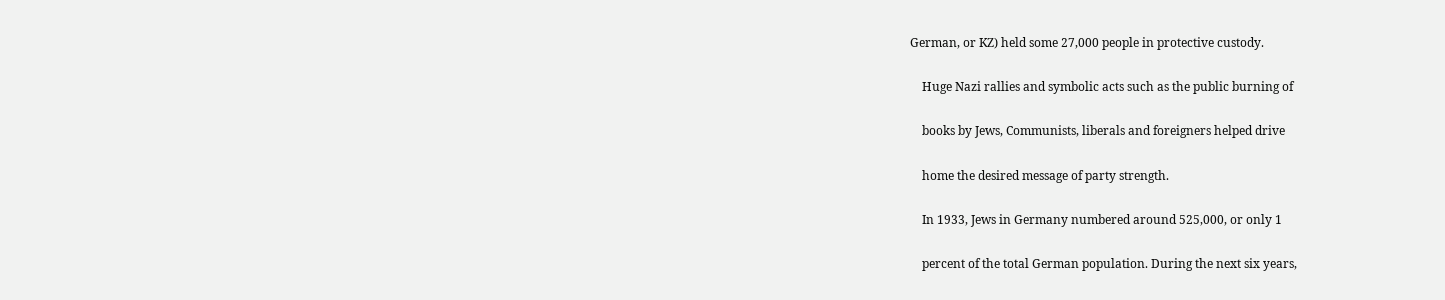German, or KZ) held some 27,000 people in protective custody.

    Huge Nazi rallies and symbolic acts such as the public burning of

    books by Jews, Communists, liberals and foreigners helped drive

    home the desired message of party strength.

    In 1933, Jews in Germany numbered around 525,000, or only 1

    percent of the total German population. During the next six years,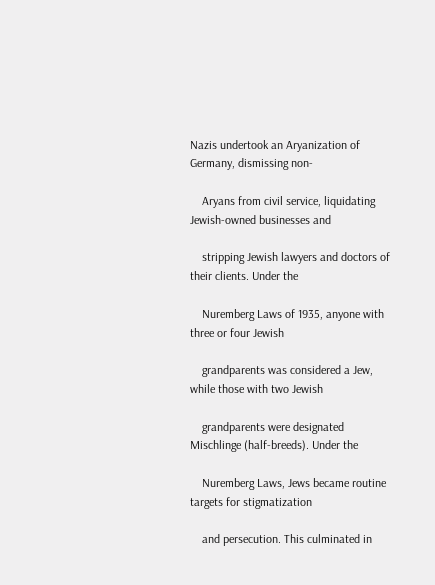Nazis undertook an Aryanization of Germany, dismissing non-

    Aryans from civil service, liquidating Jewish-owned businesses and

    stripping Jewish lawyers and doctors of their clients. Under the

    Nuremberg Laws of 1935, anyone with three or four Jewish

    grandparents was considered a Jew, while those with two Jewish

    grandparents were designated Mischlinge (half-breeds). Under the

    Nuremberg Laws, Jews became routine targets for stigmatization

    and persecution. This culminated in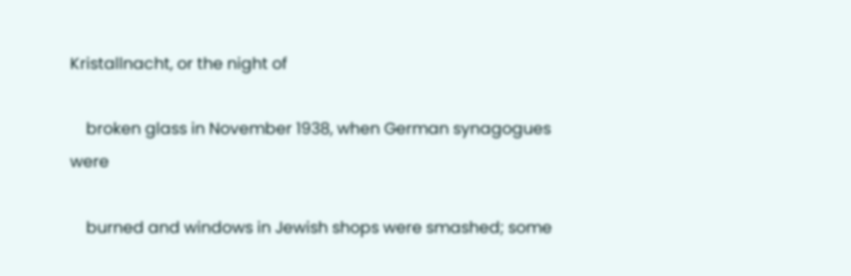Kristallnacht, or the night of

    broken glass in November 1938, when German synagogues were

    burned and windows in Jewish shops were smashed; some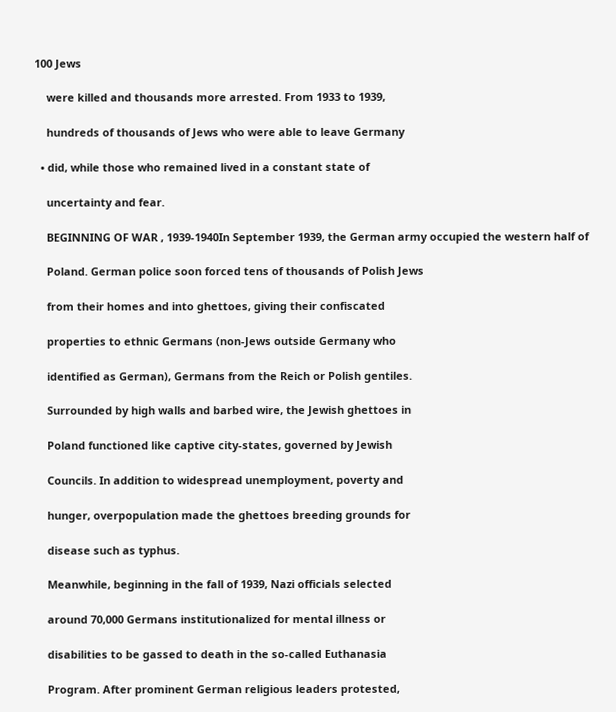100 Jews

    were killed and thousands more arrested. From 1933 to 1939,

    hundreds of thousands of Jews who were able to leave Germany

  • did, while those who remained lived in a constant state of

    uncertainty and fear.

    BEGINNING OF WAR , 1939-1940In September 1939, the German army occupied the western half of

    Poland. German police soon forced tens of thousands of Polish Jews

    from their homes and into ghettoes, giving their confiscated

    properties to ethnic Germans (non-Jews outside Germany who

    identified as German), Germans from the Reich or Polish gentiles.

    Surrounded by high walls and barbed wire, the Jewish ghettoes in

    Poland functioned like captive city-states, governed by Jewish

    Councils. In addition to widespread unemployment, poverty and

    hunger, overpopulation made the ghettoes breeding grounds for

    disease such as typhus.

    Meanwhile, beginning in the fall of 1939, Nazi officials selected

    around 70,000 Germans institutionalized for mental illness or

    disabilities to be gassed to death in the so-called Euthanasia

    Program. After prominent German religious leaders protested,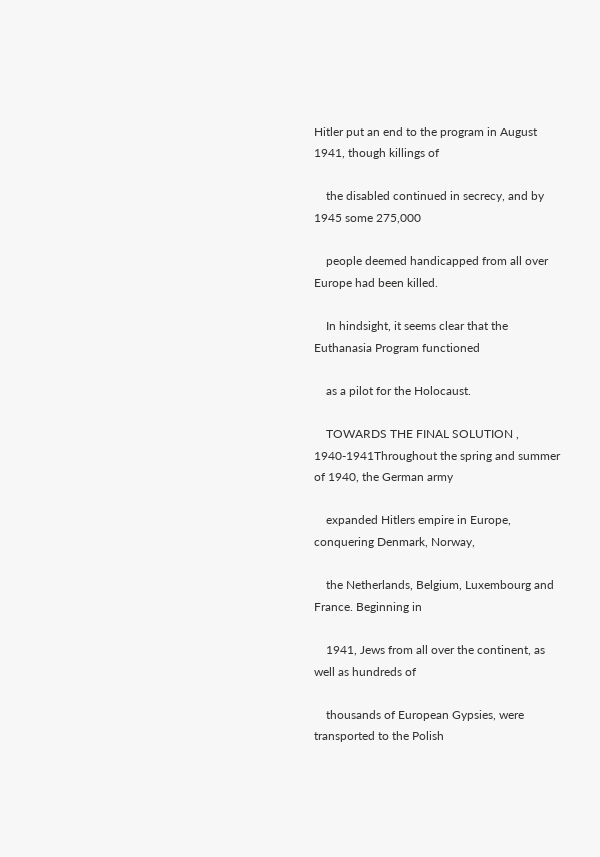Hitler put an end to the program in August 1941, though killings of

    the disabled continued in secrecy, and by 1945 some 275,000

    people deemed handicapped from all over Europe had been killed.

    In hindsight, it seems clear that the Euthanasia Program functioned

    as a pilot for the Holocaust.

    TOWARDS THE FINAL SOLUTION , 1940-1941Throughout the spring and summer of 1940, the German army

    expanded Hitlers empire in Europe, conquering Denmark, Norway,

    the Netherlands, Belgium, Luxembourg and France. Beginning in

    1941, Jews from all over the continent, as well as hundreds of

    thousands of European Gypsies, were transported to the Polish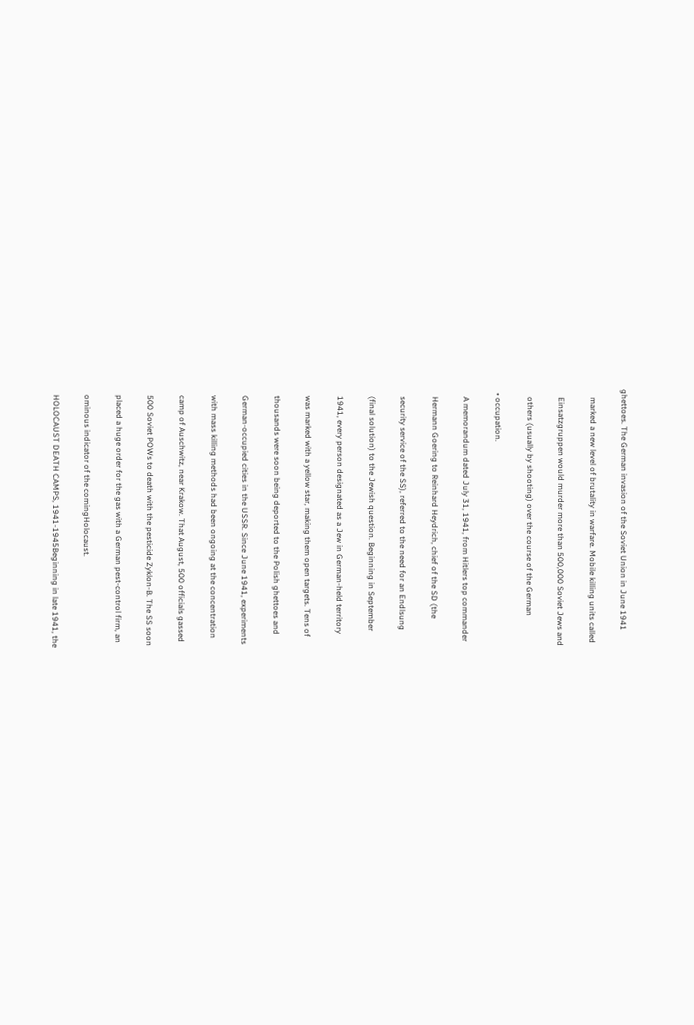ghettoes. The German invasion of the Soviet Union in June 1941

    marked a new level of brutality in warfare. Mobile killing units called

    Einsatzgruppen would murder more than 500,000 Soviet Jews and

    others (usually by shooting) over the course of the German

  • occupation.

    A memorandum dated July 31, 1941, from Hitlers top commander

    Hermann Goering to Reinhard Heydrich, chief of the SD (the

    security service of the SS), referred to the need for an Endlsung

    (final solution) to the Jewish question. Beginning in September

    1941, every person designated as a Jew in German-held territory

    was marked with a yellow star, making them open targets. Tens of

    thousands were soon being deported to the Polish ghettoes and

    German-occupied cities in the USSR. Since June 1941, experiments

    with mass killing methods had been ongoing at the concentration

    camp of Auschwitz, near Krakow. That August, 500 officials gassed

    500 Soviet POWs to death with the pesticide Zyklon-B. The SS soon

    placed a huge order for the gas with a German pest-control firm, an

    ominous indicator of the comingHolocaust.

    HOLOCAUST DEATH CAMPS, 1941-1945Beginning in late 1941, the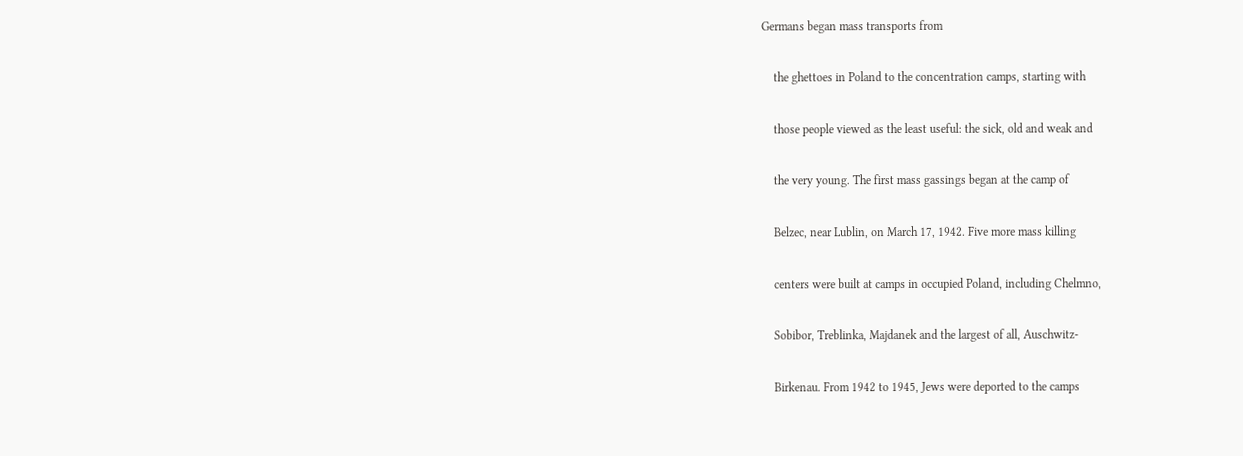Germans began mass transports from

    the ghettoes in Poland to the concentration camps, starting with

    those people viewed as the least useful: the sick, old and weak and

    the very young. The first mass gassings began at the camp of

    Belzec, near Lublin, on March 17, 1942. Five more mass killing

    centers were built at camps in occupied Poland, including Chelmno,

    Sobibor, Treblinka, Majdanek and the largest of all, Auschwitz-

    Birkenau. From 1942 to 1945, Jews were deported to the camps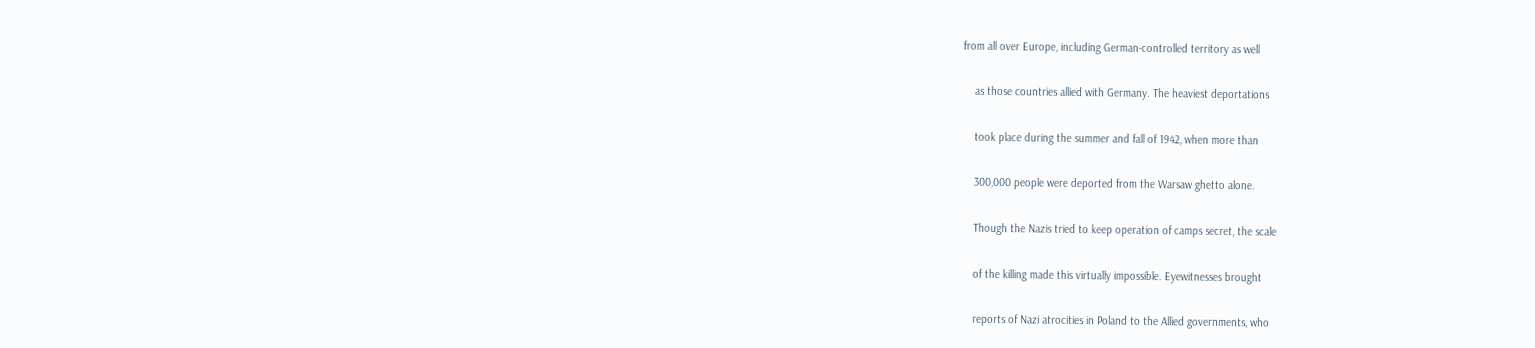from all over Europe, including German-controlled territory as well

    as those countries allied with Germany. The heaviest deportations

    took place during the summer and fall of 1942, when more than

    300,000 people were deported from the Warsaw ghetto alone.

    Though the Nazis tried to keep operation of camps secret, the scale

    of the killing made this virtually impossible. Eyewitnesses brought

    reports of Nazi atrocities in Poland to the Allied governments, who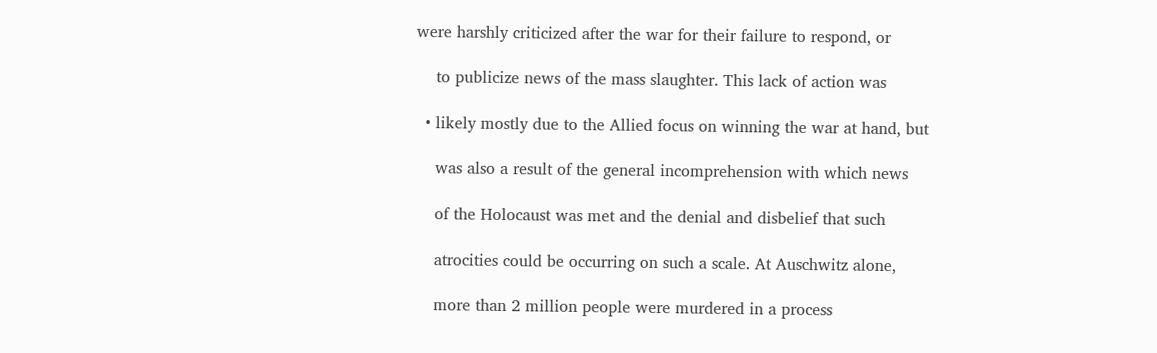were harshly criticized after the war for their failure to respond, or

    to publicize news of the mass slaughter. This lack of action was

  • likely mostly due to the Allied focus on winning the war at hand, but

    was also a result of the general incomprehension with which news

    of the Holocaust was met and the denial and disbelief that such

    atrocities could be occurring on such a scale. At Auschwitz alone,

    more than 2 million people were murdered in a process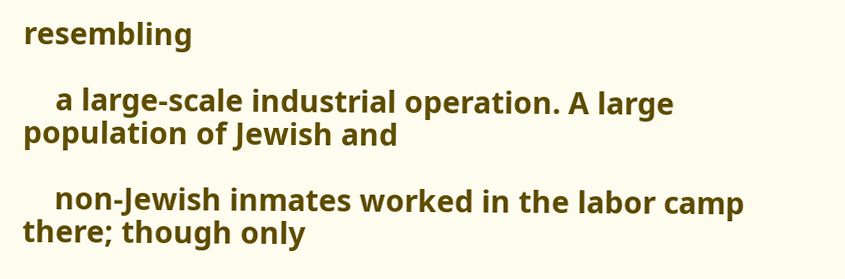resembling

    a large-scale industrial operation. A large population of Jewish and

    non-Jewish inmates worked in the labor camp there; though only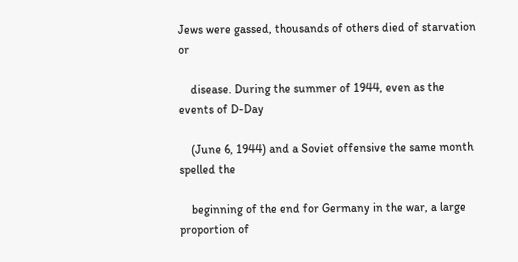Jews were gassed, thousands of others died of starvation or

    disease. During the summer of 1944, even as the events of D-Day

    (June 6, 1944) and a Soviet offensive the same month spelled the

    beginning of the end for Germany in the war, a large proportion of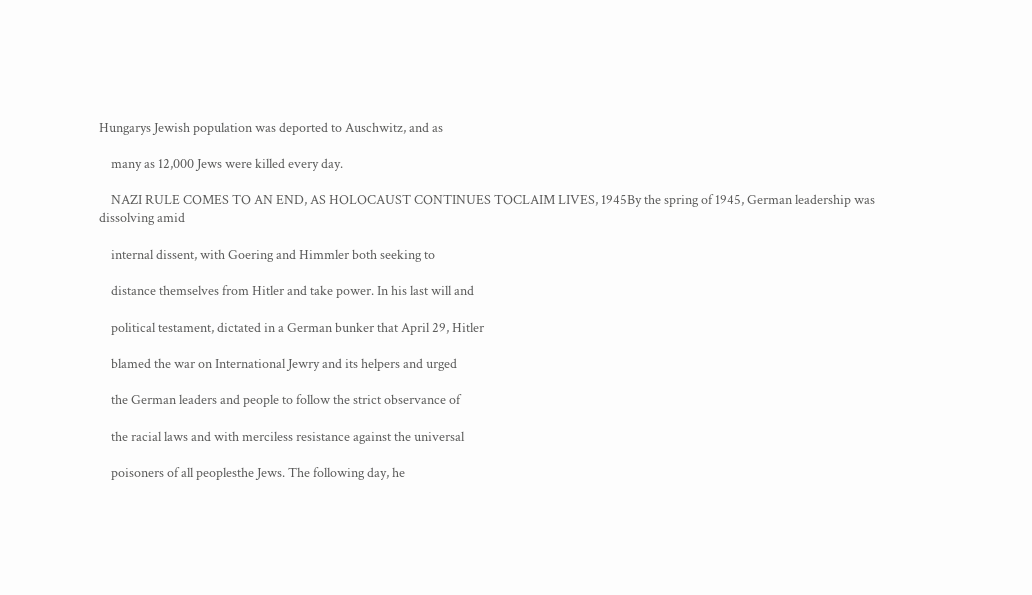Hungarys Jewish population was deported to Auschwitz, and as

    many as 12,000 Jews were killed every day.

    NAZI RULE COMES TO AN END, AS HOLOCAUST CONTINUES TOCLAIM LIVES, 1945By the spring of 1945, German leadership was dissolving amid

    internal dissent, with Goering and Himmler both seeking to

    distance themselves from Hitler and take power. In his last will and

    political testament, dictated in a German bunker that April 29, Hitler

    blamed the war on International Jewry and its helpers and urged

    the German leaders and people to follow the strict observance of

    the racial laws and with merciless resistance against the universal

    poisoners of all peoplesthe Jews. The following day, he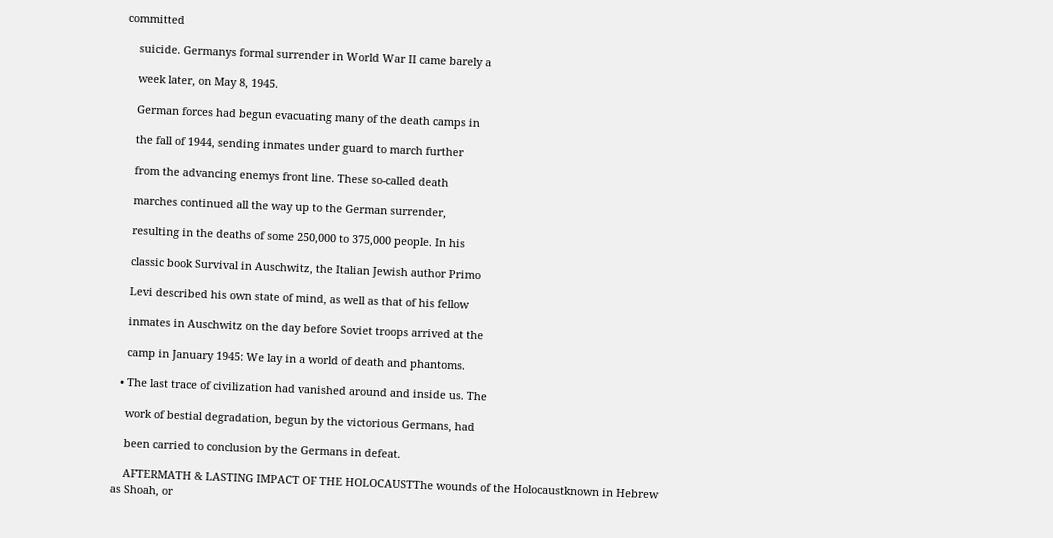committed

    suicide. Germanys formal surrender in World War II came barely a

    week later, on May 8, 1945.

    German forces had begun evacuating many of the death camps in

    the fall of 1944, sending inmates under guard to march further

    from the advancing enemys front line. These so-called death

    marches continued all the way up to the German surrender,

    resulting in the deaths of some 250,000 to 375,000 people. In his

    classic book Survival in Auschwitz, the Italian Jewish author Primo

    Levi described his own state of mind, as well as that of his fellow

    inmates in Auschwitz on the day before Soviet troops arrived at the

    camp in January 1945: We lay in a world of death and phantoms.

  • The last trace of civilization had vanished around and inside us. The

    work of bestial degradation, begun by the victorious Germans, had

    been carried to conclusion by the Germans in defeat.

    AFTERMATH & LASTING IMPACT OF THE HOLOCAUSTThe wounds of the Holocaustknown in Hebrew as Shoah, or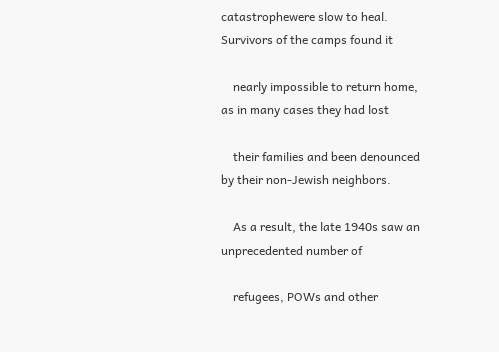catastrophewere slow to heal. Survivors of the camps found it

    nearly impossible to return home, as in many cases they had lost

    their families and been denounced by their non-Jewish neighbors.

    As a result, the late 1940s saw an unprecedented number of

    refugees, POWs and other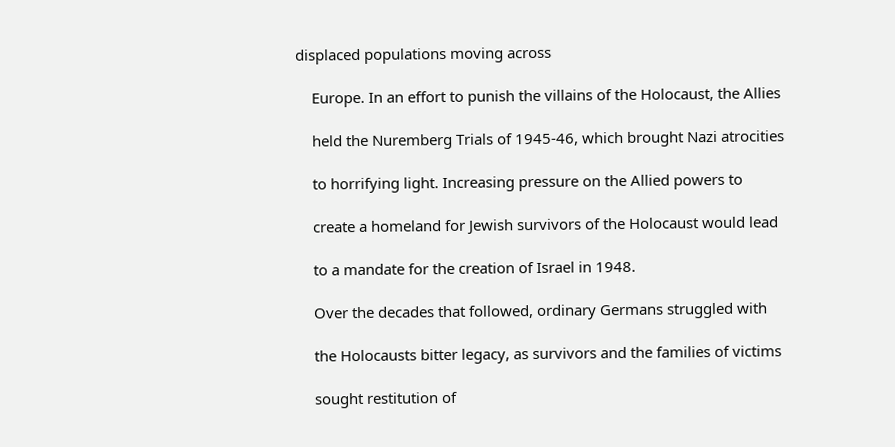displaced populations moving across

    Europe. In an effort to punish the villains of the Holocaust, the Allies

    held the Nuremberg Trials of 1945-46, which brought Nazi atrocities

    to horrifying light. Increasing pressure on the Allied powers to

    create a homeland for Jewish survivors of the Holocaust would lead

    to a mandate for the creation of Israel in 1948.

    Over the decades that followed, ordinary Germans struggled with

    the Holocausts bitter legacy, as survivors and the families of victims

    sought restitution of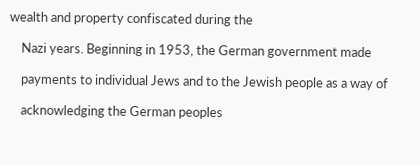wealth and property confiscated during the

    Nazi years. Beginning in 1953, the German government made

    payments to individual Jews and to the Jewish people as a way of

    acknowledging the German peoples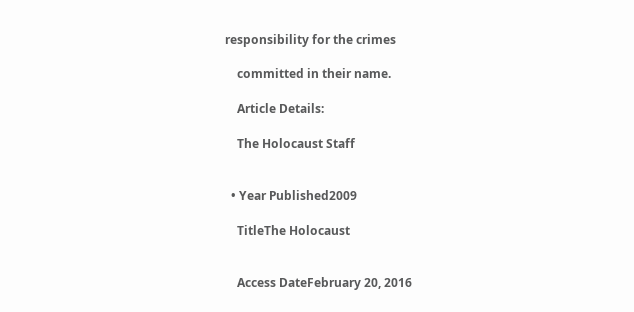responsibility for the crimes

    committed in their name.

    Article Details:

    The Holocaust Staff


  • Year Published2009

    TitleThe Holocaust


    Access DateFebruary 20, 2016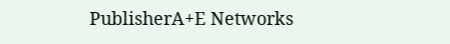PublisherA+E Networks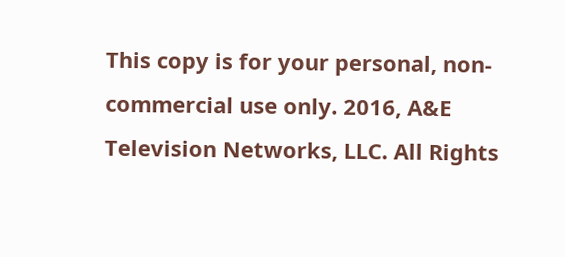This copy is for your personal, non-commercial use only. 2016, A&E Television Networks, LLC. All Rights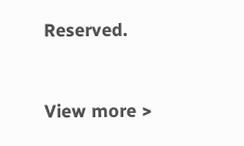Reserved.


View more >